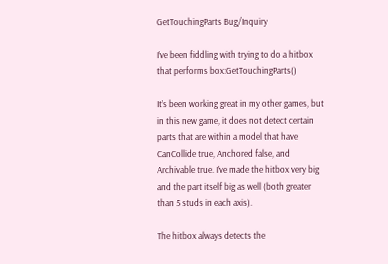GetTouchingParts Bug/Inquiry

I’ve been fiddling with trying to do a hitbox that performs box:GetTouchingParts()

It’s been working great in my other games, but in this new game, it does not detect certain parts that are within a model that have CanCollide true, Anchored false, and Archivable true. I’ve made the hitbox very big and the part itself big as well (both greater than 5 studs in each axis).

The hitbox always detects the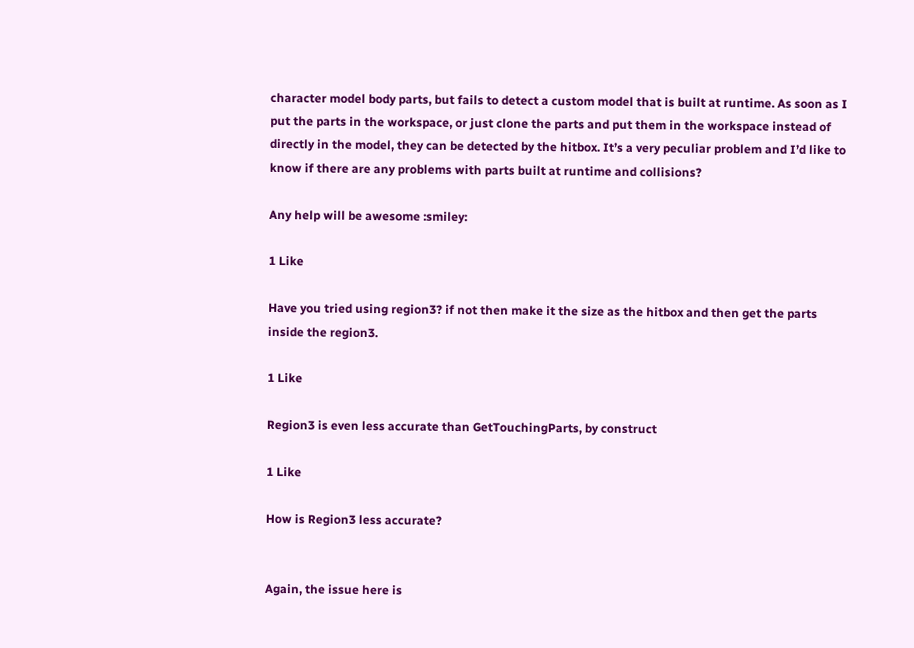character model body parts, but fails to detect a custom model that is built at runtime. As soon as I put the parts in the workspace, or just clone the parts and put them in the workspace instead of directly in the model, they can be detected by the hitbox. It’s a very peculiar problem and I’d like to know if there are any problems with parts built at runtime and collisions?

Any help will be awesome :smiley:

1 Like

Have you tried using region3? if not then make it the size as the hitbox and then get the parts inside the region3.

1 Like

Region3 is even less accurate than GetTouchingParts, by construct

1 Like

How is Region3 less accurate?


Again, the issue here is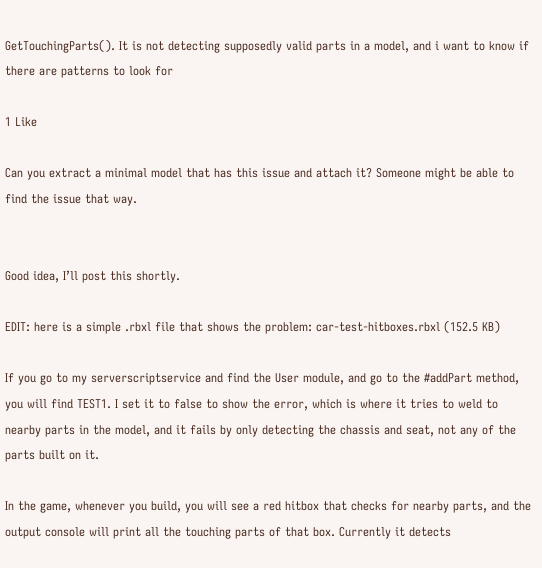GetTouchingParts(). It is not detecting supposedly valid parts in a model, and i want to know if there are patterns to look for

1 Like

Can you extract a minimal model that has this issue and attach it? Someone might be able to find the issue that way.


Good idea, I’ll post this shortly.

EDIT: here is a simple .rbxl file that shows the problem: car-test-hitboxes.rbxl (152.5 KB)

If you go to my serverscriptservice and find the User module, and go to the #addPart method, you will find TEST1. I set it to false to show the error, which is where it tries to weld to nearby parts in the model, and it fails by only detecting the chassis and seat, not any of the parts built on it.

In the game, whenever you build, you will see a red hitbox that checks for nearby parts, and the output console will print all the touching parts of that box. Currently it detects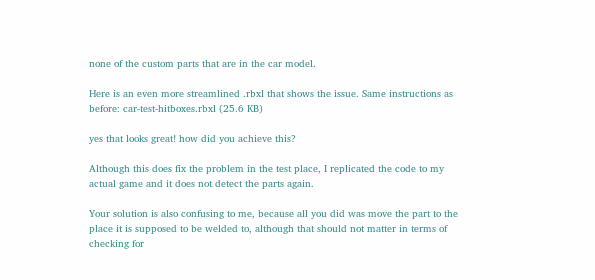none of the custom parts that are in the car model.

Here is an even more streamlined .rbxl that shows the issue. Same instructions as before: car-test-hitboxes.rbxl (25.6 KB)

yes that looks great! how did you achieve this?

Although this does fix the problem in the test place, I replicated the code to my actual game and it does not detect the parts again.

Your solution is also confusing to me, because all you did was move the part to the place it is supposed to be welded to, although that should not matter in terms of checking for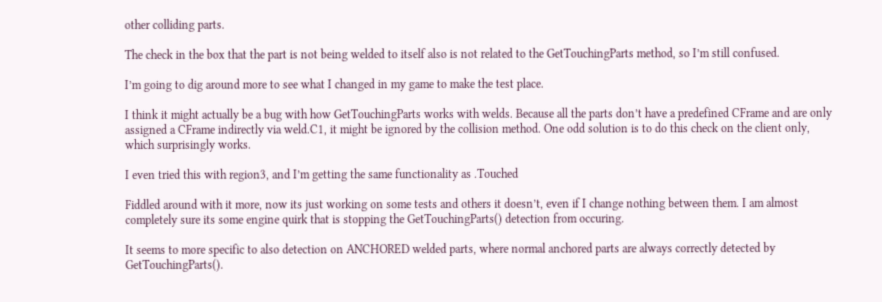other colliding parts.

The check in the box that the part is not being welded to itself also is not related to the GetTouchingParts method, so I’m still confused.

I’m going to dig around more to see what I changed in my game to make the test place.

I think it might actually be a bug with how GetTouchingParts works with welds. Because all the parts don’t have a predefined CFrame and are only assigned a CFrame indirectly via weld.C1, it might be ignored by the collision method. One odd solution is to do this check on the client only, which surprisingly works.

I even tried this with region3, and I’m getting the same functionality as .Touched

Fiddled around with it more, now its just working on some tests and others it doesn’t, even if I change nothing between them. I am almost completely sure its some engine quirk that is stopping the GetTouchingParts() detection from occuring.

It seems to more specific to also detection on ANCHORED welded parts, where normal anchored parts are always correctly detected by GetTouchingParts().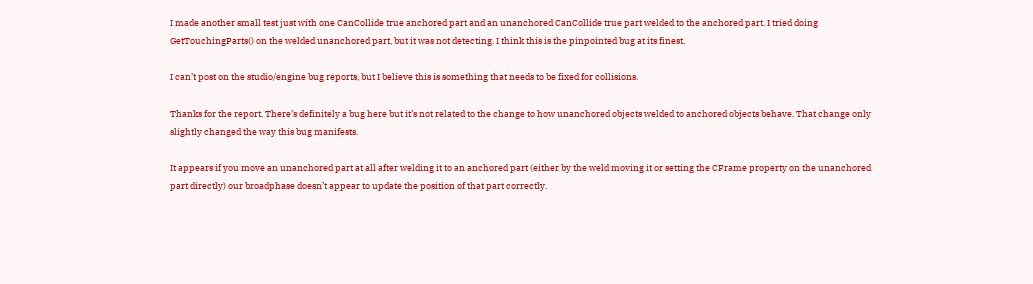I made another small test just with one CanCollide true anchored part and an unanchored CanCollide true part welded to the anchored part. I tried doing GetTouchingParts() on the welded unanchored part, but it was not detecting. I think this is the pinpointed bug at its finest.

I can’t post on the studio/engine bug reports, but I believe this is something that needs to be fixed for collisions.

Thanks for the report. There’s definitely a bug here but it’s not related to the change to how unanchored objects welded to anchored objects behave. That change only slightly changed the way this bug manifests.

It appears if you move an unanchored part at all after welding it to an anchored part (either by the weld moving it or setting the CFrame property on the unanchored part directly) our broadphase doesn’t appear to update the position of that part correctly.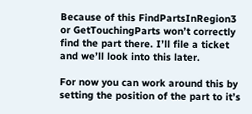Because of this FindPartsInRegion3 or GetTouchingParts won’t correctly find the part there. I’ll file a ticket and we’ll look into this later.

For now you can work around this by setting the position of the part to it’s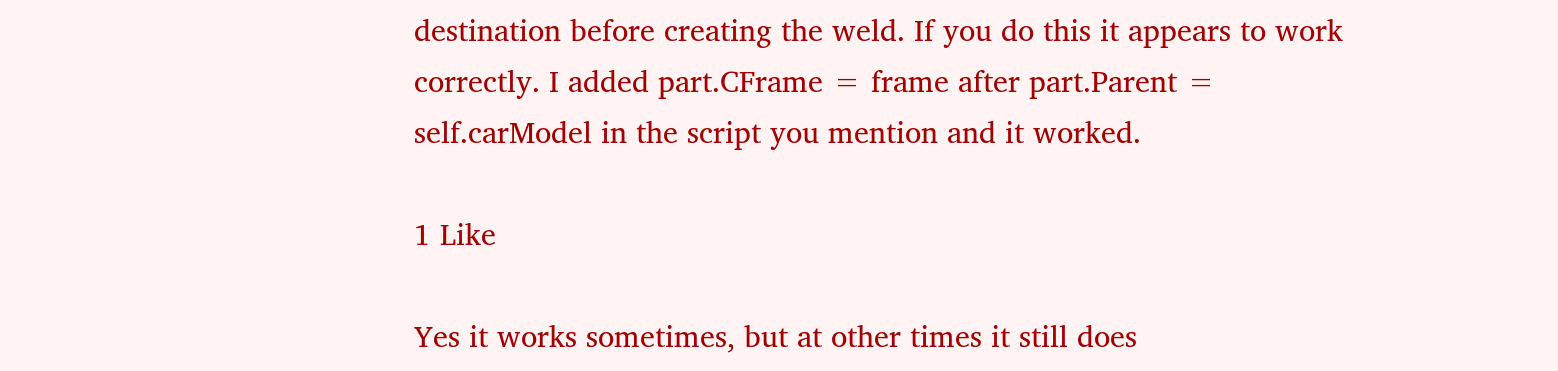destination before creating the weld. If you do this it appears to work correctly. I added part.CFrame = frame after part.Parent = self.carModel in the script you mention and it worked.

1 Like

Yes it works sometimes, but at other times it still does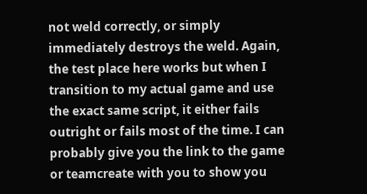not weld correctly, or simply immediately destroys the weld. Again, the test place here works but when I transition to my actual game and use the exact same script, it either fails outright or fails most of the time. I can probably give you the link to the game or teamcreate with you to show you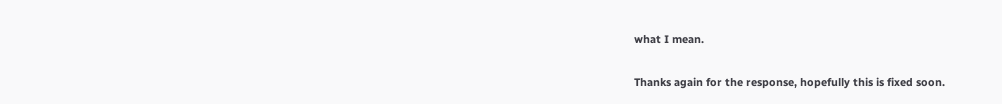what I mean.

Thanks again for the response, hopefully this is fixed soon.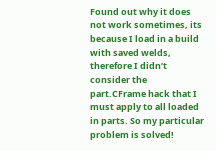Found out why it does not work sometimes, its because I load in a build with saved welds, therefore I didn’t consider the part.CFrame hack that I must apply to all loaded in parts. So my particular problem is solved!